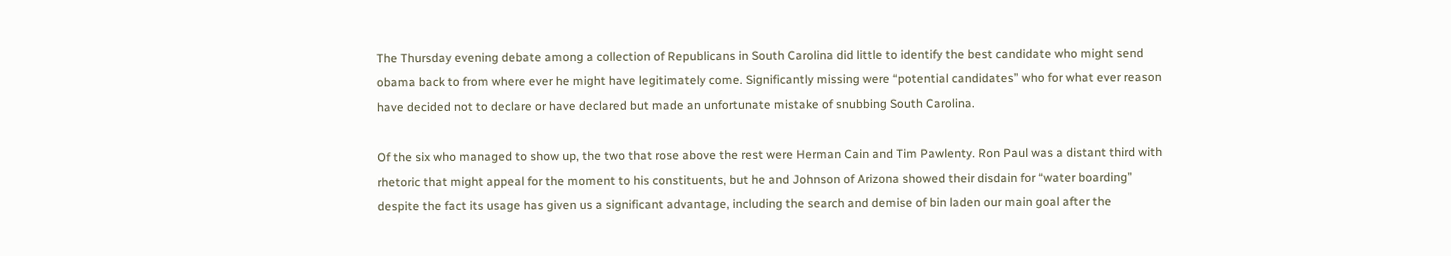The Thursday evening debate among a collection of Republicans in South Carolina did little to identify the best candidate who might send obama back to from where ever he might have legitimately come. Significantly missing were “potential candidates” who for what ever reason have decided not to declare or have declared but made an unfortunate mistake of snubbing South Carolina.

Of the six who managed to show up, the two that rose above the rest were Herman Cain and Tim Pawlenty. Ron Paul was a distant third with rhetoric that might appeal for the moment to his constituents, but he and Johnson of Arizona showed their disdain for “water boarding” despite the fact its usage has given us a significant advantage, including the search and demise of bin laden our main goal after the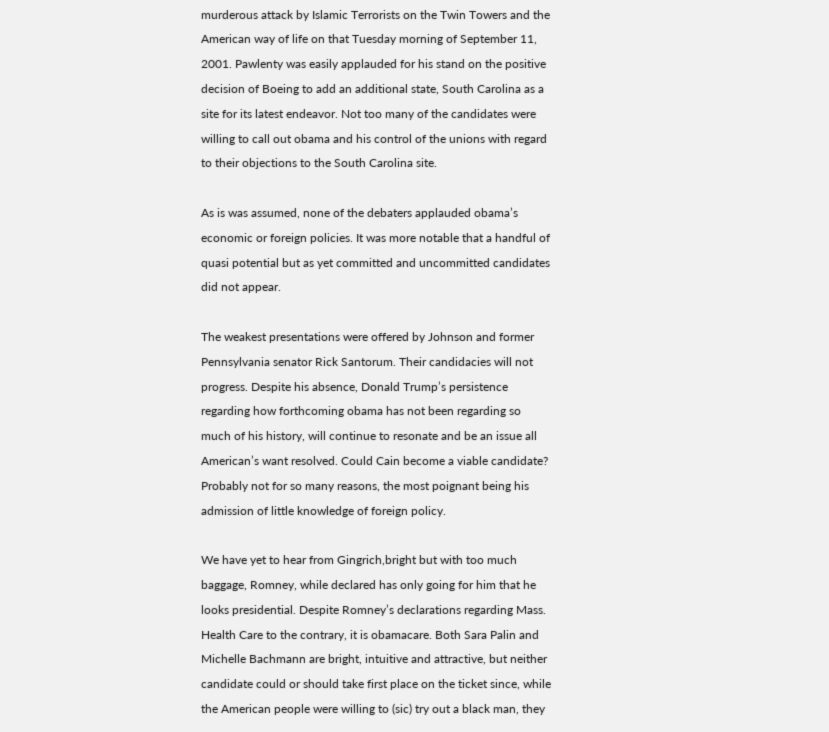murderous attack by Islamic Terrorists on the Twin Towers and the American way of life on that Tuesday morning of September 11, 2001. Pawlenty was easily applauded for his stand on the positive decision of Boeing to add an additional state, South Carolina as a site for its latest endeavor. Not too many of the candidates were willing to call out obama and his control of the unions with regard to their objections to the South Carolina site.

As is was assumed, none of the debaters applauded obama’s economic or foreign policies. It was more notable that a handful of quasi potential but as yet committed and uncommitted candidates did not appear.

The weakest presentations were offered by Johnson and former Pennsylvania senator Rick Santorum. Their candidacies will not progress. Despite his absence, Donald Trump’s persistence regarding how forthcoming obama has not been regarding so much of his history, will continue to resonate and be an issue all American’s want resolved. Could Cain become a viable candidate? Probably not for so many reasons, the most poignant being his admission of little knowledge of foreign policy.

We have yet to hear from Gingrich,bright but with too much baggage, Romney, while declared has only going for him that he looks presidential. Despite Romney’s declarations regarding Mass. Health Care to the contrary, it is obamacare. Both Sara Palin and Michelle Bachmann are bright, intuitive and attractive, but neither candidate could or should take first place on the ticket since, while the American people were willing to (sic) try out a black man, they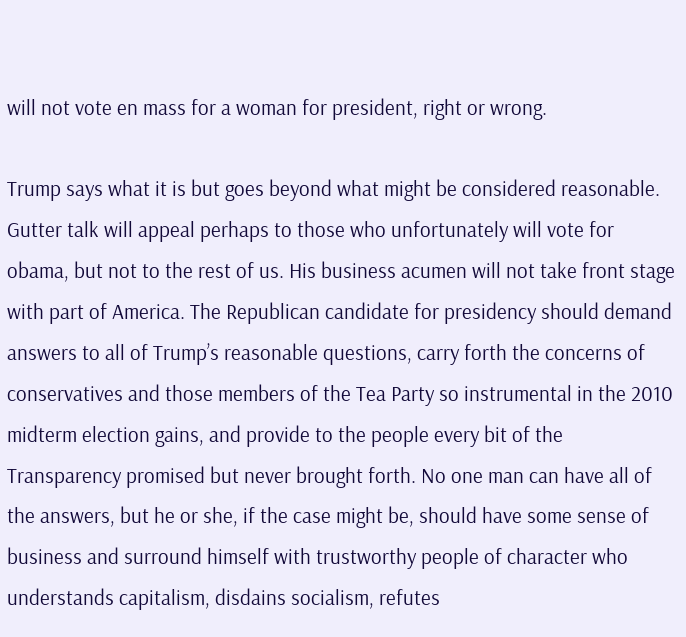will not vote en mass for a woman for president, right or wrong.

Trump says what it is but goes beyond what might be considered reasonable. Gutter talk will appeal perhaps to those who unfortunately will vote for obama, but not to the rest of us. His business acumen will not take front stage with part of America. The Republican candidate for presidency should demand answers to all of Trump’s reasonable questions, carry forth the concerns of conservatives and those members of the Tea Party so instrumental in the 2010 midterm election gains, and provide to the people every bit of the Transparency promised but never brought forth. No one man can have all of the answers, but he or she, if the case might be, should have some sense of business and surround himself with trustworthy people of character who understands capitalism, disdains socialism, refutes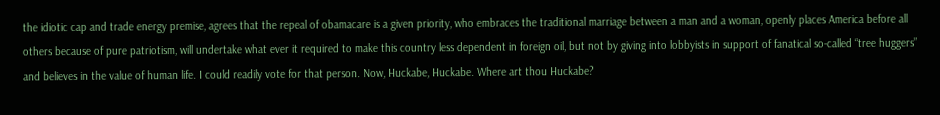the idiotic cap and trade energy premise, agrees that the repeal of obamacare is a given priority, who embraces the traditional marriage between a man and a woman, openly places America before all others because of pure patriotism, will undertake what ever it required to make this country less dependent in foreign oil, but not by giving into lobbyists in support of fanatical so-called “tree huggers” and believes in the value of human life. I could readily vote for that person. Now, Huckabe, Huckabe. Where art thou Huckabe?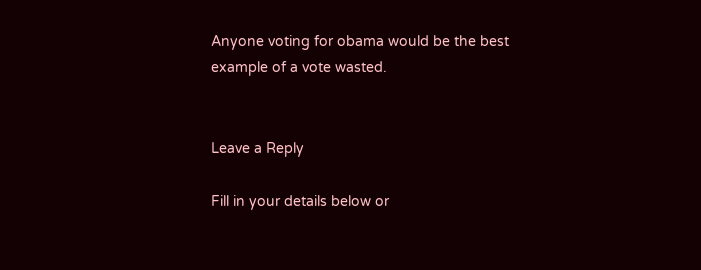Anyone voting for obama would be the best example of a vote wasted.


Leave a Reply

Fill in your details below or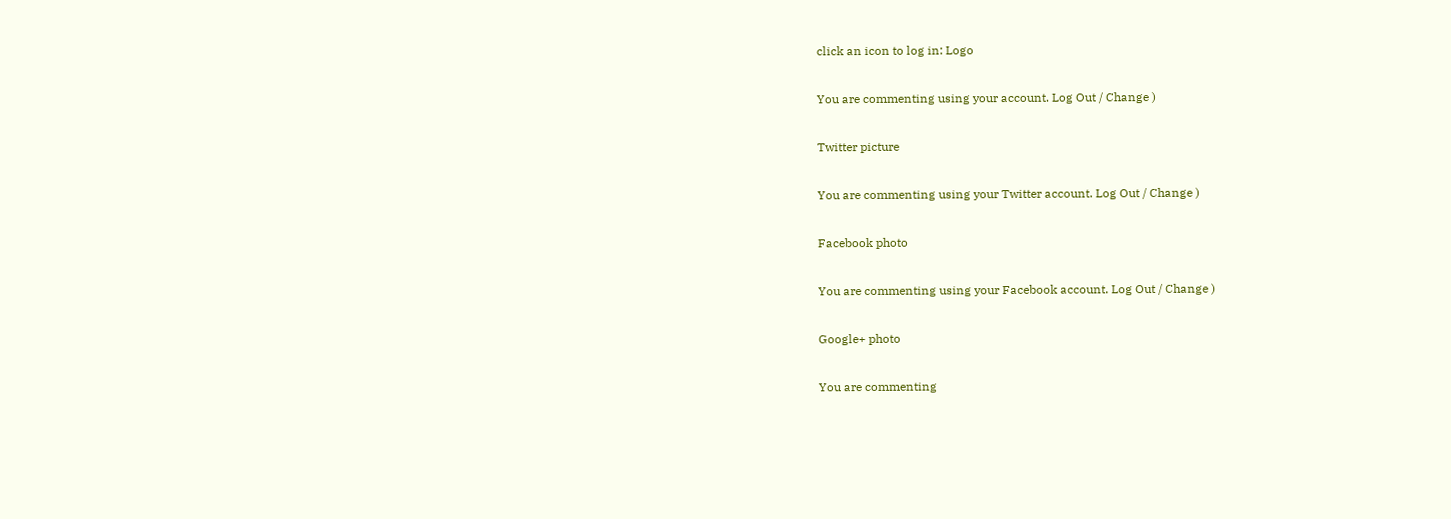click an icon to log in: Logo

You are commenting using your account. Log Out / Change )

Twitter picture

You are commenting using your Twitter account. Log Out / Change )

Facebook photo

You are commenting using your Facebook account. Log Out / Change )

Google+ photo

You are commenting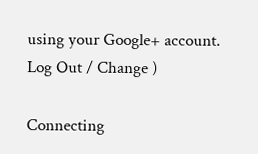using your Google+ account. Log Out / Change )

Connecting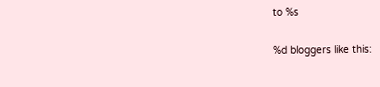to %s

%d bloggers like this: